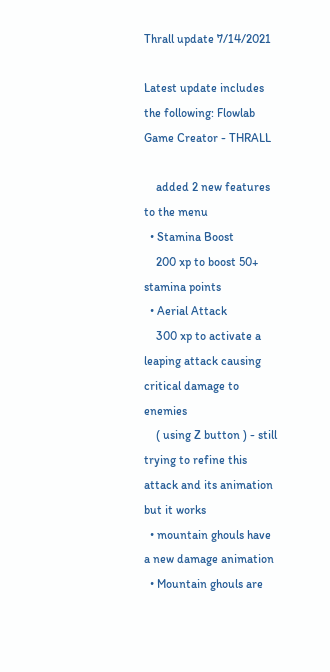Thrall update 7/14/2021

Latest update includes the following: Flowlab Game Creator - THRALL

    added 2 new features to the menu
  • Stamina Boost
    200 xp to boost 50+ stamina points
  • Aerial Attack
    300 xp to activate a leaping attack causing critical damage to enemies
    ( using Z button ) - still trying to refine this attack and its animation but it works
  • mountain ghouls have a new damage animation
  • Mountain ghouls are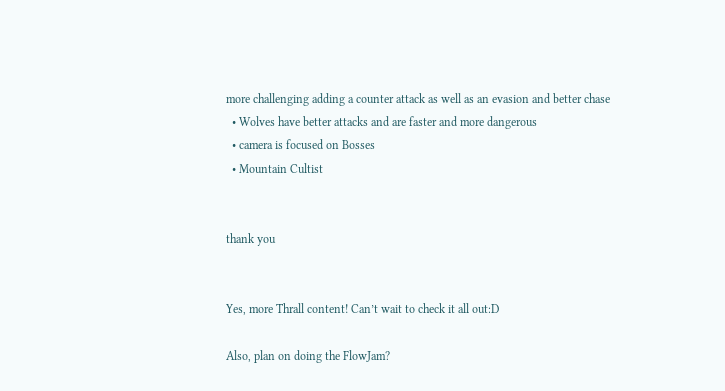more challenging adding a counter attack as well as an evasion and better chase
  • Wolves have better attacks and are faster and more dangerous
  • camera is focused on Bosses
  • Mountain Cultist


thank you


Yes, more Thrall content! Can’t wait to check it all out:D

Also, plan on doing the FlowJam?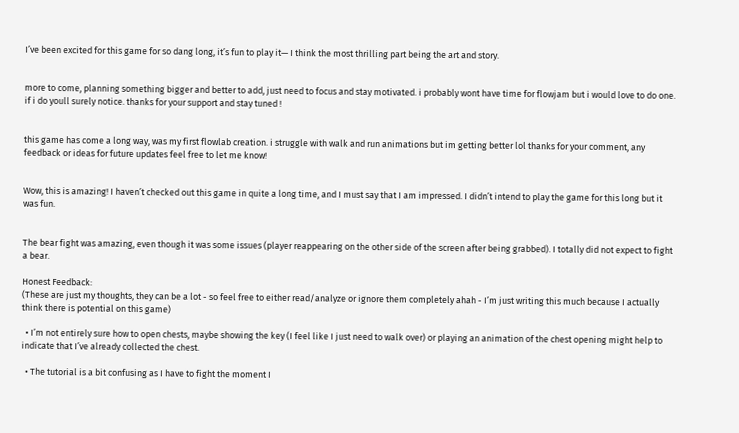I’ve been excited for this game for so dang long, it’s fun to play it— I think the most thrilling part being the art and story.


more to come, planning something bigger and better to add, just need to focus and stay motivated. i probably wont have time for flowjam but i would love to do one. if i do youll surely notice. thanks for your support and stay tuned !


this game has come a long way, was my first flowlab creation. i struggle with walk and run animations but im getting better lol thanks for your comment, any feedback or ideas for future updates feel free to let me know!


Wow, this is amazing! I haven’t checked out this game in quite a long time, and I must say that I am impressed. I didn’t intend to play the game for this long but it was fun.


The bear fight was amazing, even though it was some issues (player reappearing on the other side of the screen after being grabbed). I totally did not expect to fight a bear.

Honest Feedback:
(These are just my thoughts, they can be a lot - so feel free to either read/analyze or ignore them completely ahah - I’m just writing this much because I actually think there is potential on this game)

  • I’m not entirely sure how to open chests, maybe showing the key (I feel like I just need to walk over) or playing an animation of the chest opening might help to indicate that I’ve already collected the chest.

  • The tutorial is a bit confusing as I have to fight the moment I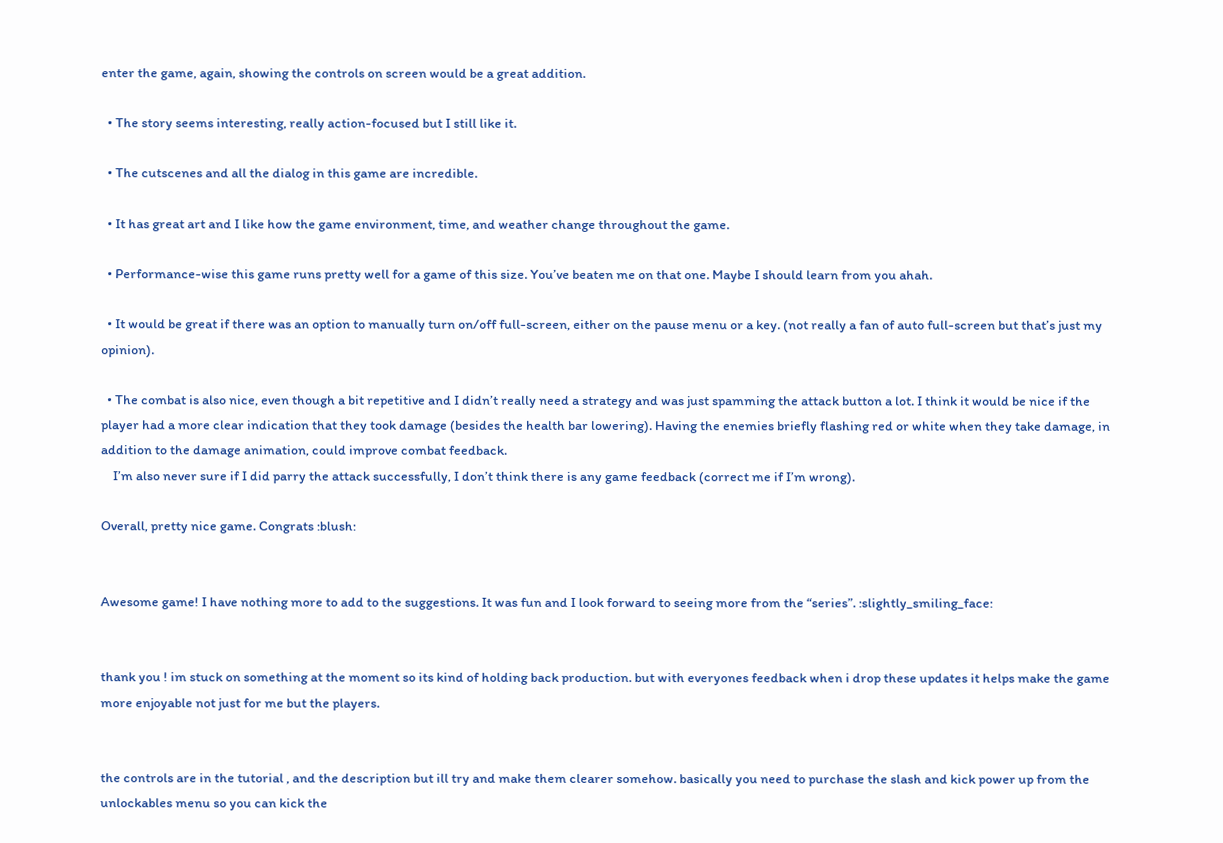enter the game, again, showing the controls on screen would be a great addition.

  • The story seems interesting, really action-focused but I still like it.

  • The cutscenes and all the dialog in this game are incredible.

  • It has great art and I like how the game environment, time, and weather change throughout the game.

  • Performance-wise this game runs pretty well for a game of this size. You’ve beaten me on that one. Maybe I should learn from you ahah.

  • It would be great if there was an option to manually turn on/off full-screen, either on the pause menu or a key. (not really a fan of auto full-screen but that’s just my opinion).

  • The combat is also nice, even though a bit repetitive and I didn’t really need a strategy and was just spamming the attack button a lot. I think it would be nice if the player had a more clear indication that they took damage (besides the health bar lowering). Having the enemies briefly flashing red or white when they take damage, in addition to the damage animation, could improve combat feedback.
    I’m also never sure if I did parry the attack successfully, I don’t think there is any game feedback (correct me if I’m wrong).

Overall, pretty nice game. Congrats :blush:


Awesome game! I have nothing more to add to the suggestions. It was fun and I look forward to seeing more from the “series”. :slightly_smiling_face:


thank you ! im stuck on something at the moment so its kind of holding back production. but with everyones feedback when i drop these updates it helps make the game more enjoyable not just for me but the players.


the controls are in the tutorial , and the description but ill try and make them clearer somehow. basically you need to purchase the slash and kick power up from the unlockables menu so you can kick the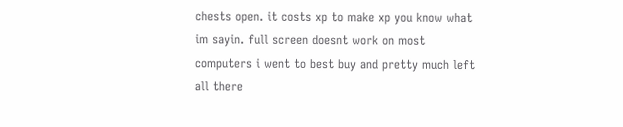chests open. it costs xp to make xp you know what im sayin. full screen doesnt work on most computers i went to best buy and pretty much left all there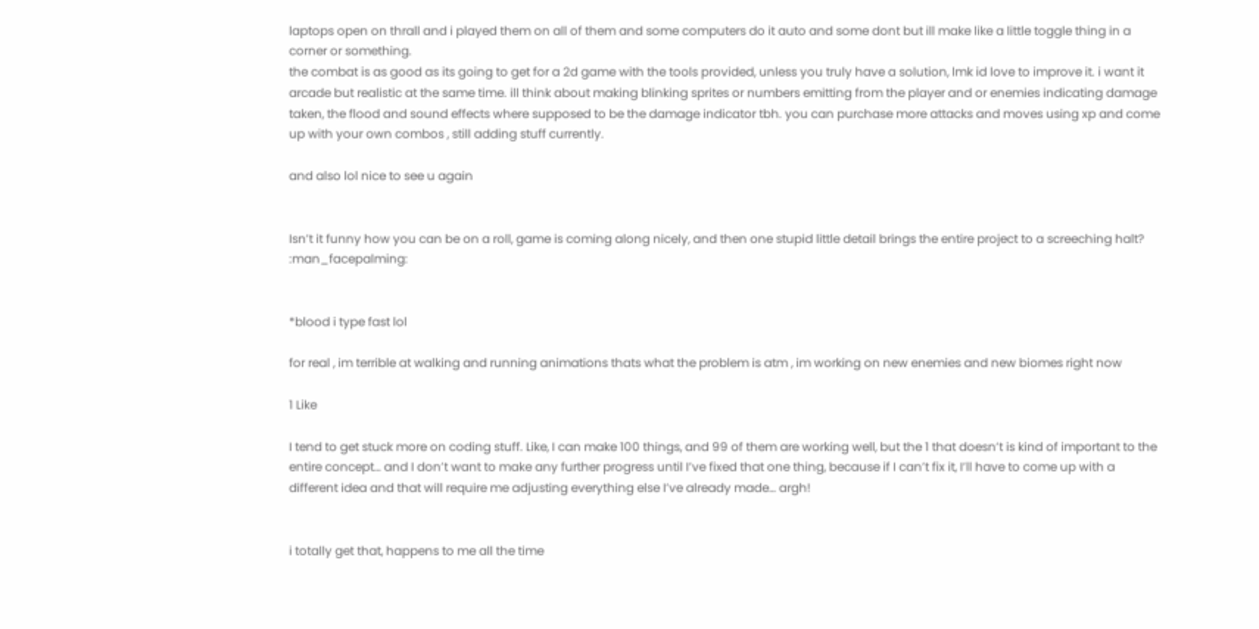laptops open on thrall and i played them on all of them and some computers do it auto and some dont but ill make like a little toggle thing in a corner or something.
the combat is as good as its going to get for a 2d game with the tools provided, unless you truly have a solution, lmk id love to improve it. i want it arcade but realistic at the same time. ill think about making blinking sprites or numbers emitting from the player and or enemies indicating damage taken, the flood and sound effects where supposed to be the damage indicator tbh. you can purchase more attacks and moves using xp and come up with your own combos , still adding stuff currently.

and also lol nice to see u again


Isn’t it funny how you can be on a roll, game is coming along nicely, and then one stupid little detail brings the entire project to a screeching halt? :man_facepalming:


*blood i type fast lol

for real , im terrible at walking and running animations thats what the problem is atm , im working on new enemies and new biomes right now

1 Like

I tend to get stuck more on coding stuff. Like, I can make 100 things, and 99 of them are working well, but the 1 that doesn’t is kind of important to the entire concept… and I don’t want to make any further progress until I’ve fixed that one thing, because if I can’t fix it, I’ll have to come up with a different idea and that will require me adjusting everything else I’ve already made… argh!


i totally get that, happens to me all the time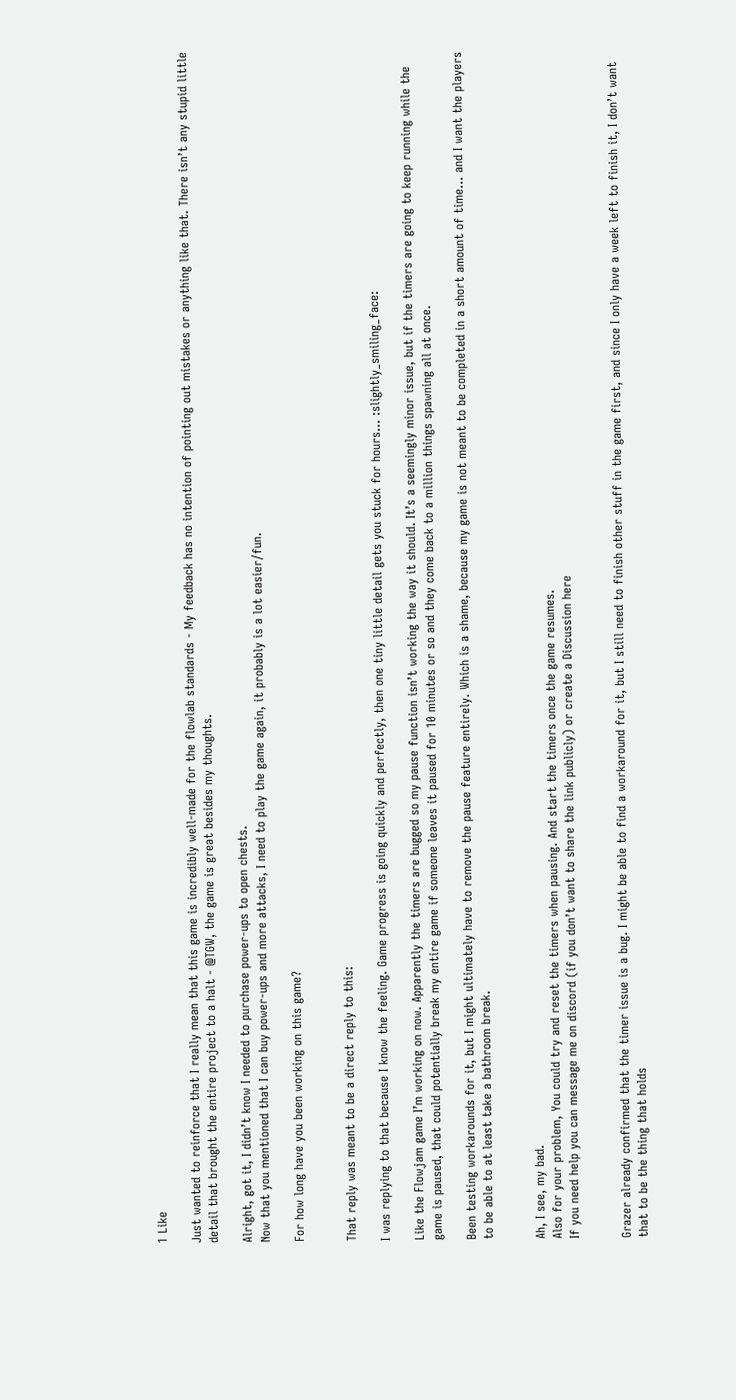1 Like

Just wanted to reinforce that I really mean that this game is incredibly well-made for the flowlab standards - My feedback has no intention of pointing out mistakes or anything like that. There isn’t any stupid little detail that brought the entire project to a halt - @TGW, the game is great besides my thoughts.

Alright, got it, I didn’t know I needed to purchase power-ups to open chests.
Now that you mentioned that I can buy power-ups and more attacks, I need to play the game again, it probably is a lot easier/fun.

For how long have you been working on this game?


That reply was meant to be a direct reply to this:

I was replying to that because I know the feeling. Game progress is going quickly and perfectly, then one tiny little detail gets you stuck for hours… :slightly_smiling_face:

Like the Flowjam game I’m working on now. Apparently the timers are bugged so my pause function isn’t working the way it should. It’s a seemingly minor issue, but if the timers are going to keep running while the game is paused, that could potentially break my entire game if someone leaves it paused for 10 minutes or so and they come back to a million things spawning all at once.

Been testing workarounds for it, but I might ultimately have to remove the pause feature entirely. Which is a shame, because my game is not meant to be completed in a short amount of time… and I want the players to be able to at least take a bathroom break.


Ah, I see, my bad.
Also for your problem, You could try and reset the timers when pausing. And start the timers once the game resumes.
If you need help you can message me on discord (if you don’t want to share the link publicly) or create a Discussion here


Grazer already confirmed that the timer issue is a bug. I might be able to find a workaround for it, but I still need to finish other stuff in the game first, and since I only have a week left to finish it, I don’t want that to be the thing that holds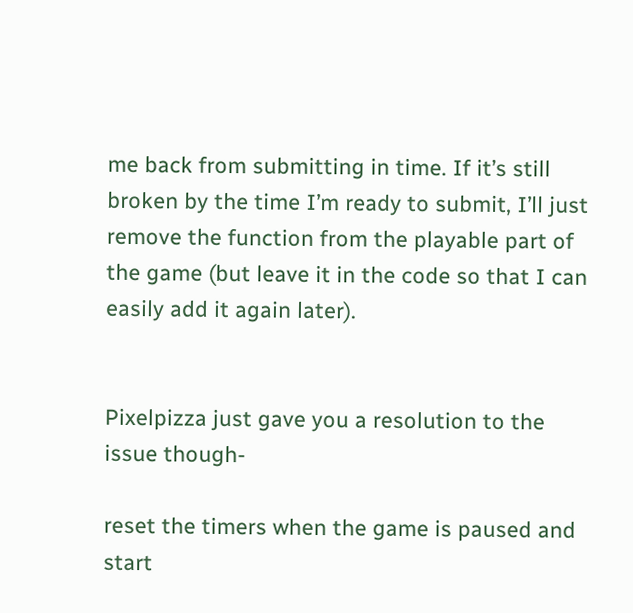me back from submitting in time. If it’s still broken by the time I’m ready to submit, I’ll just remove the function from the playable part of the game (but leave it in the code so that I can easily add it again later).


Pixelpizza just gave you a resolution to the issue though-

reset the timers when the game is paused and start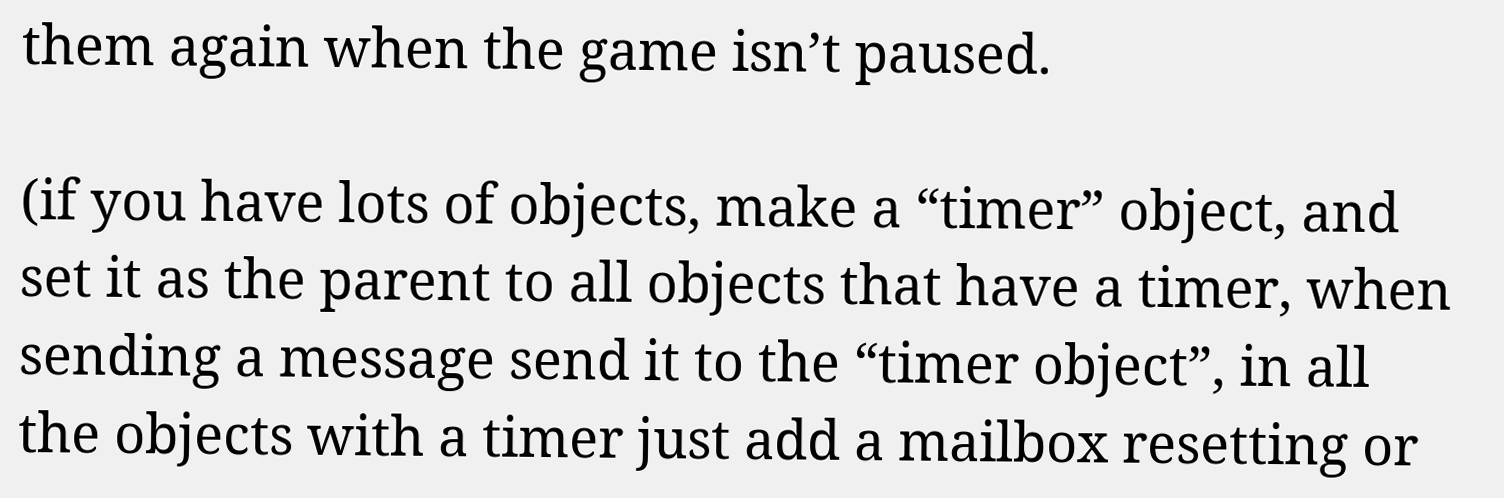them again when the game isn’t paused.

(if you have lots of objects, make a “timer” object, and set it as the parent to all objects that have a timer, when sending a message send it to the “timer object”, in all the objects with a timer just add a mailbox resetting or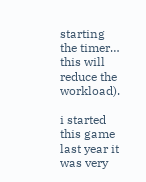starting the timer… this will reduce the workload).

i started this game last year it was very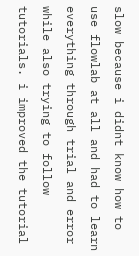slow because i didnt know how to use flowlab at all and had to learn everything through trial and error while also trying to follow tutorials. i improved the tutorial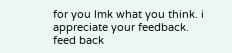for you lmk what you think. i appreciate your feedback. feed back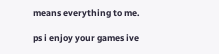means everything to me.

ps i enjoy your games ive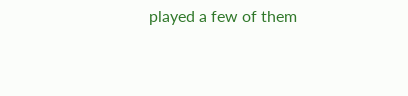played a few of them